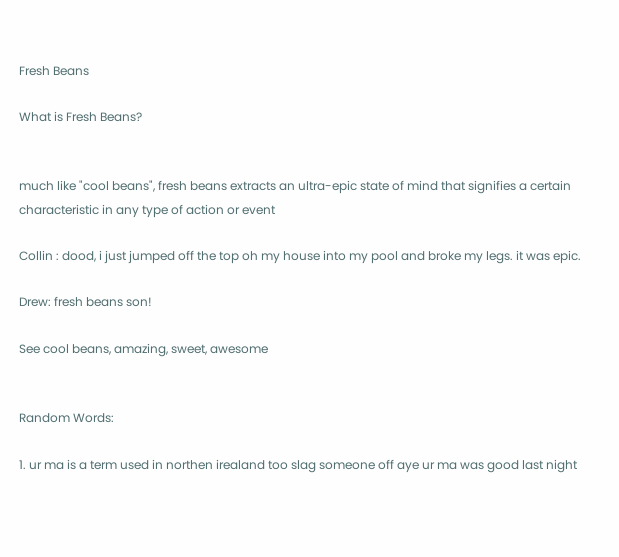Fresh Beans

What is Fresh Beans?


much like "cool beans", fresh beans extracts an ultra-epic state of mind that signifies a certain characteristic in any type of action or event

Collin : dood, i just jumped off the top oh my house into my pool and broke my legs. it was epic.

Drew: fresh beans son!

See cool beans, amazing, sweet, awesome


Random Words:

1. ur ma is a term used in northen irealand too slag someone off aye ur ma was good last night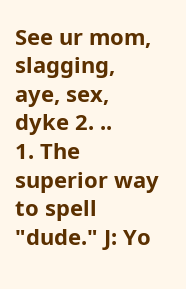See ur mom, slagging, aye, sex, dyke 2. ..
1. The superior way to spell "dude." J: Yo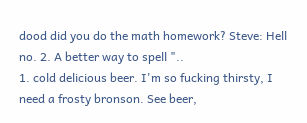dood did you do the math homework? Steve: Hell no. 2. A better way to spell "..
1. cold delicious beer. I'm so fucking thirsty, I need a frosty bronson. See beer,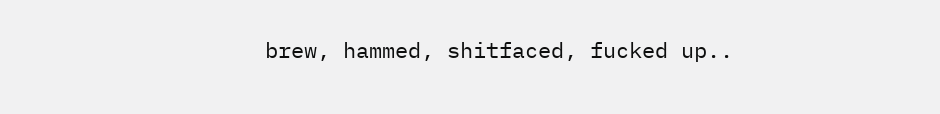brew, hammed, shitfaced, fucked up..